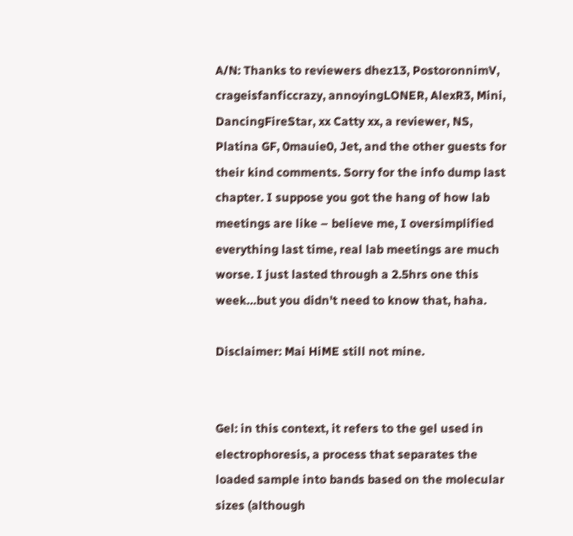A/N: Thanks to reviewers dhez13, PostoronnimV, crageisfanficcrazy, annoyingLONER, AlexR3, Mini, DancingFireStar, xx Catty xx, a reviewer, NS, Platina GF, 0mauie0, Jet, and the other guests for their kind comments. Sorry for the info dump last chapter. I suppose you got the hang of how lab meetings are like – believe me, I oversimplified everything last time, real lab meetings are much worse. I just lasted through a 2.5hrs one this week…but you didn't need to know that, haha.

Disclaimer: Mai HiME still not mine.


Gel: in this context, it refers to the gel used in electrophoresis, a process that separates the loaded sample into bands based on the molecular sizes (although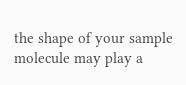the shape of your sample molecule may play a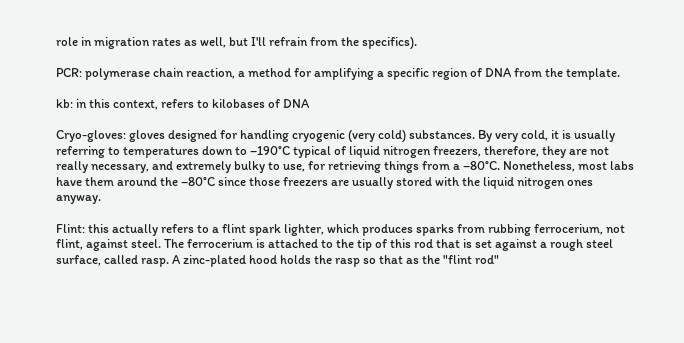role in migration rates as well, but I'll refrain from the specifics).

PCR: polymerase chain reaction, a method for amplifying a specific region of DNA from the template.

kb: in this context, refers to kilobases of DNA

Cryo-gloves: gloves designed for handling cryogenic (very cold) substances. By very cold, it is usually referring to temperatures down to –190°C typical of liquid nitrogen freezers, therefore, they are not really necessary, and extremely bulky to use, for retrieving things from a –80°C. Nonetheless, most labs have them around the –80°C since those freezers are usually stored with the liquid nitrogen ones anyway.

Flint: this actually refers to a flint spark lighter, which produces sparks from rubbing ferrocerium, not flint, against steel. The ferrocerium is attached to the tip of this rod that is set against a rough steel surface, called rasp. A zinc-plated hood holds the rasp so that as the "flint rod"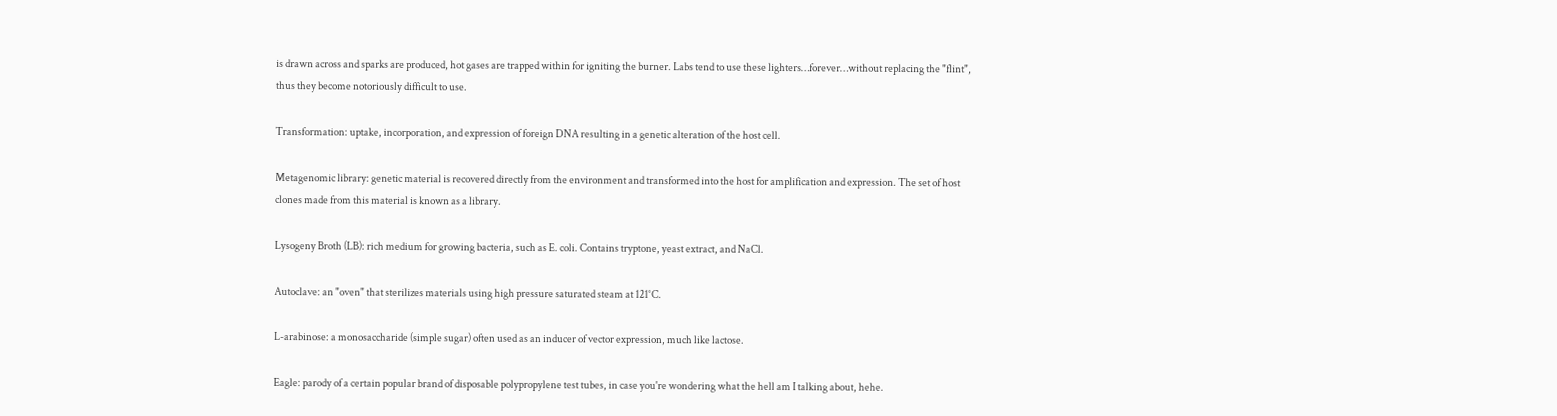is drawn across and sparks are produced, hot gases are trapped within for igniting the burner. Labs tend to use these lighters…forever…without replacing the "flint", thus they become notoriously difficult to use.

Transformation: uptake, incorporation, and expression of foreign DNA resulting in a genetic alteration of the host cell.

Metagenomic library: genetic material is recovered directly from the environment and transformed into the host for amplification and expression. The set of host clones made from this material is known as a library.

Lysogeny Broth (LB): rich medium for growing bacteria, such as E. coli. Contains tryptone, yeast extract, and NaCl.

Autoclave: an "oven" that sterilizes materials using high pressure saturated steam at 121°C.

L-arabinose: a monosaccharide (simple sugar) often used as an inducer of vector expression, much like lactose.

Eagle: parody of a certain popular brand of disposable polypropylene test tubes, in case you're wondering what the hell am I talking about, hehe.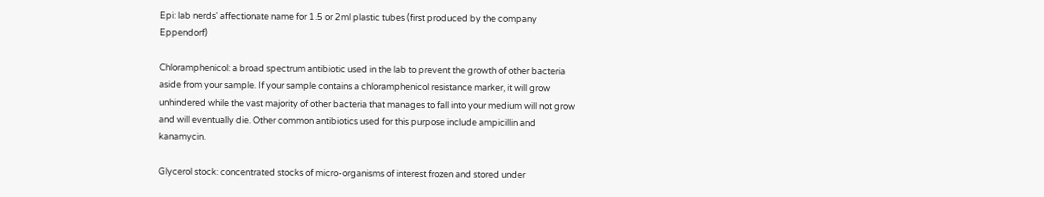Epi: lab nerds' affectionate name for 1.5 or 2ml plastic tubes (first produced by the company Eppendorf)

Chloramphenicol: a broad spectrum antibiotic used in the lab to prevent the growth of other bacteria aside from your sample. If your sample contains a chloramphenicol resistance marker, it will grow unhindered while the vast majority of other bacteria that manages to fall into your medium will not grow and will eventually die. Other common antibiotics used for this purpose include ampicillin and kanamycin.

Glycerol stock: concentrated stocks of micro-organisms of interest frozen and stored under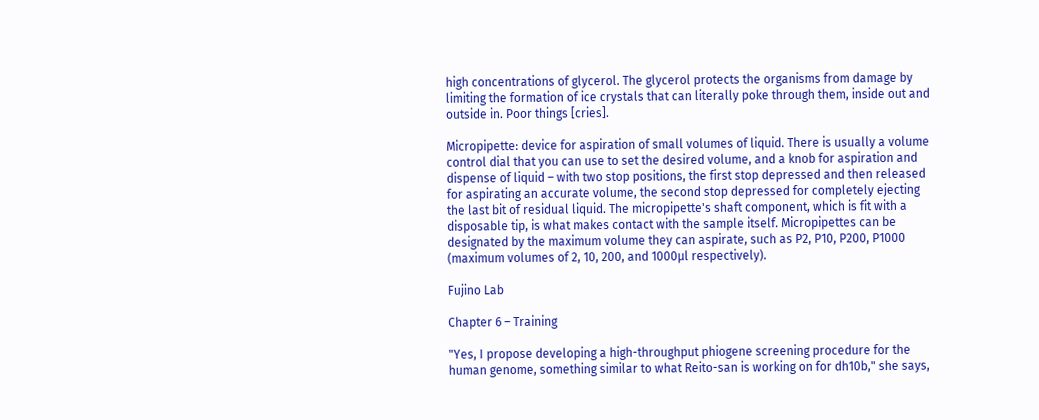high concentrations of glycerol. The glycerol protects the organisms from damage by limiting the formation of ice crystals that can literally poke through them, inside out and outside in. Poor things [cries].

Micropipette: device for aspiration of small volumes of liquid. There is usually a volume control dial that you can use to set the desired volume, and a knob for aspiration and dispense of liquid – with two stop positions, the first stop depressed and then released for aspirating an accurate volume, the second stop depressed for completely ejecting the last bit of residual liquid. The micropipette's shaft component, which is fit with a disposable tip, is what makes contact with the sample itself. Micropipettes can be designated by the maximum volume they can aspirate, such as P2, P10, P200, P1000 (maximum volumes of 2, 10, 200, and 1000μl respectively).

Fujino Lab

Chapter 6 – Training

"Yes, I propose developing a high-throughput phiogene screening procedure for the human genome, something similar to what Reito-san is working on for dh10b," she says,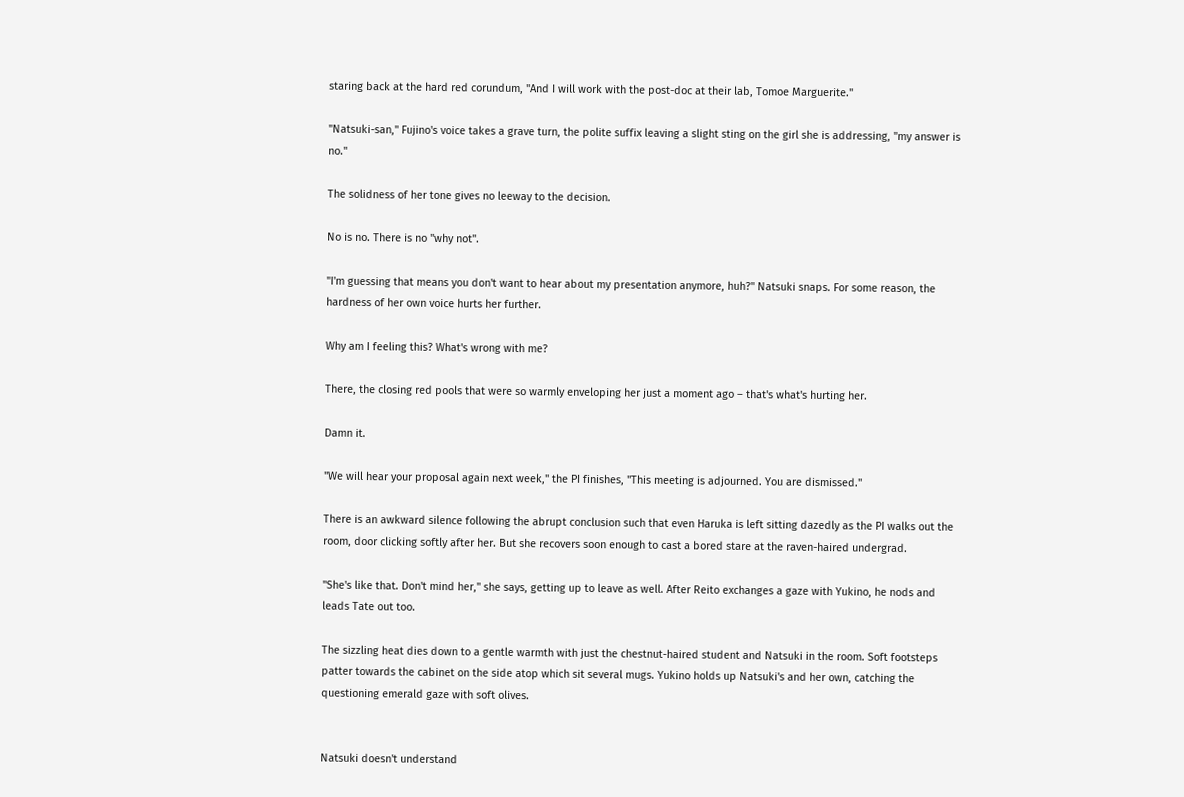staring back at the hard red corundum, "And I will work with the post-doc at their lab, Tomoe Marguerite."

"Natsuki-san," Fujino's voice takes a grave turn, the polite suffix leaving a slight sting on the girl she is addressing, "my answer is no."

The solidness of her tone gives no leeway to the decision.

No is no. There is no "why not".

"I'm guessing that means you don't want to hear about my presentation anymore, huh?" Natsuki snaps. For some reason, the hardness of her own voice hurts her further.

Why am I feeling this? What's wrong with me?

There, the closing red pools that were so warmly enveloping her just a moment ago – that's what's hurting her.

Damn it.

"We will hear your proposal again next week," the PI finishes, "This meeting is adjourned. You are dismissed."

There is an awkward silence following the abrupt conclusion such that even Haruka is left sitting dazedly as the PI walks out the room, door clicking softly after her. But she recovers soon enough to cast a bored stare at the raven-haired undergrad.

"She's like that. Don't mind her," she says, getting up to leave as well. After Reito exchanges a gaze with Yukino, he nods and leads Tate out too.

The sizzling heat dies down to a gentle warmth with just the chestnut-haired student and Natsuki in the room. Soft footsteps patter towards the cabinet on the side atop which sit several mugs. Yukino holds up Natsuki's and her own, catching the questioning emerald gaze with soft olives.


Natsuki doesn't understand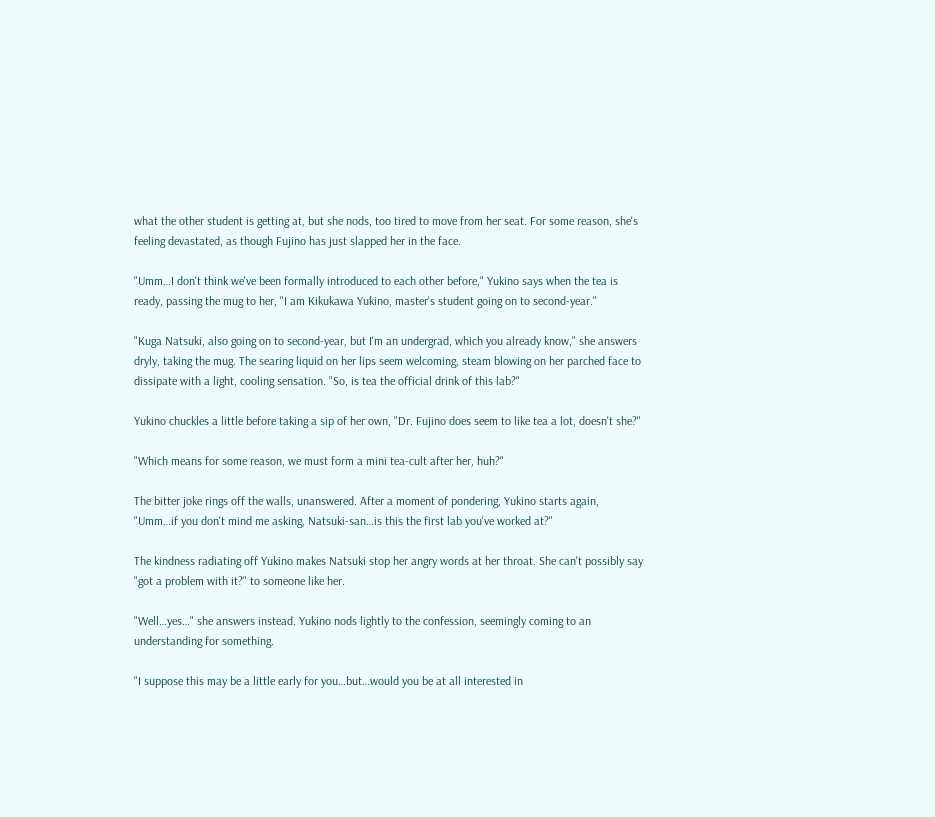what the other student is getting at, but she nods, too tired to move from her seat. For some reason, she's feeling devastated, as though Fujino has just slapped her in the face.

"Umm…I don't think we've been formally introduced to each other before," Yukino says when the tea is ready, passing the mug to her, "I am Kikukawa Yukino, master's student going on to second-year."

"Kuga Natsuki, also going on to second-year, but I'm an undergrad, which you already know," she answers dryly, taking the mug. The searing liquid on her lips seem welcoming, steam blowing on her parched face to dissipate with a light, cooling sensation. "So, is tea the official drink of this lab?"

Yukino chuckles a little before taking a sip of her own, "Dr. Fujino does seem to like tea a lot, doesn't she?"

"Which means for some reason, we must form a mini tea-cult after her, huh?"

The bitter joke rings off the walls, unanswered. After a moment of pondering, Yukino starts again, "Umm…if you don't mind me asking, Natsuki-san…is this the first lab you've worked at?"

The kindness radiating off Yukino makes Natsuki stop her angry words at her throat. She can't possibly say "got a problem with it?" to someone like her.

"Well…yes…" she answers instead. Yukino nods lightly to the confession, seemingly coming to an understanding for something.

"I suppose this may be a little early for you…but…would you be at all interested in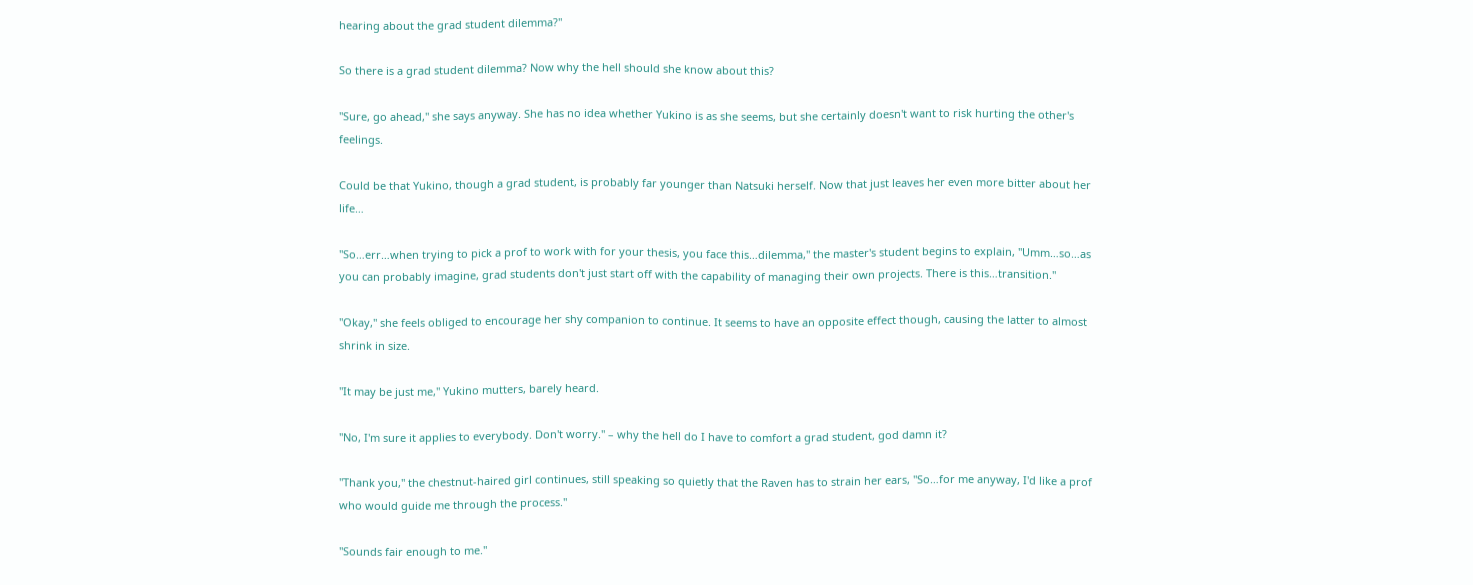hearing about the grad student dilemma?"

So there is a grad student dilemma? Now why the hell should she know about this?

"Sure, go ahead," she says anyway. She has no idea whether Yukino is as she seems, but she certainly doesn't want to risk hurting the other's feelings.

Could be that Yukino, though a grad student, is probably far younger than Natsuki herself. Now that just leaves her even more bitter about her life…

"So…err…when trying to pick a prof to work with for your thesis, you face this…dilemma," the master's student begins to explain, "Umm…so…as you can probably imagine, grad students don't just start off with the capability of managing their own projects. There is this…transition."

"Okay," she feels obliged to encourage her shy companion to continue. It seems to have an opposite effect though, causing the latter to almost shrink in size.

"It may be just me," Yukino mutters, barely heard.

"No, I'm sure it applies to everybody. Don't worry." – why the hell do I have to comfort a grad student, god damn it?

"Thank you," the chestnut-haired girl continues, still speaking so quietly that the Raven has to strain her ears, "So…for me anyway, I'd like a prof who would guide me through the process."

"Sounds fair enough to me."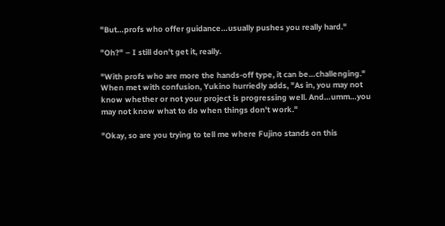"But…profs who offer guidance…usually pushes you really hard."

"Oh?" – I still don't get it, really.

"With profs who are more the hands-off type, it can be…challenging." When met with confusion, Yukino hurriedly adds, "As in, you may not know whether or not your project is progressing well. And…umm…you may not know what to do when things don't work."

"Okay, so are you trying to tell me where Fujino stands on this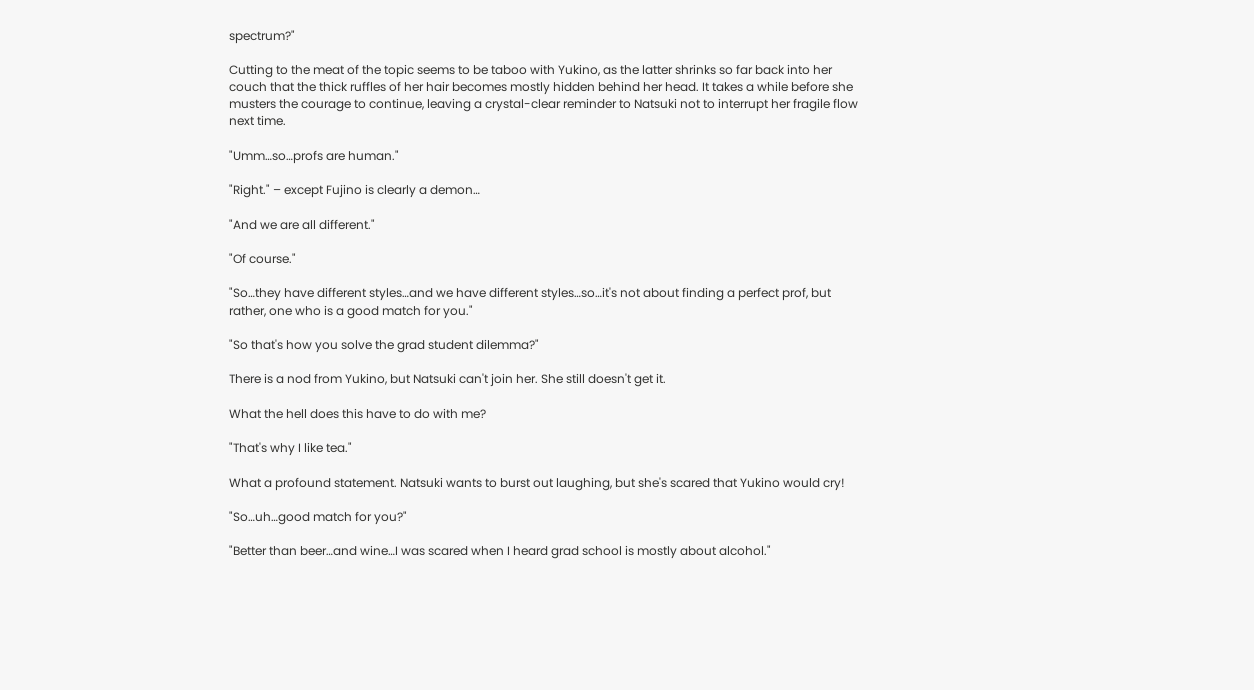spectrum?"

Cutting to the meat of the topic seems to be taboo with Yukino, as the latter shrinks so far back into her couch that the thick ruffles of her hair becomes mostly hidden behind her head. It takes a while before she musters the courage to continue, leaving a crystal-clear reminder to Natsuki not to interrupt her fragile flow next time.

"Umm…so…profs are human."

"Right." – except Fujino is clearly a demon…

"And we are all different."

"Of course."

"So…they have different styles…and we have different styles…so…it's not about finding a perfect prof, but rather, one who is a good match for you."

"So that's how you solve the grad student dilemma?"

There is a nod from Yukino, but Natsuki can't join her. She still doesn't get it.

What the hell does this have to do with me?

"That's why I like tea."

What a profound statement. Natsuki wants to burst out laughing, but she's scared that Yukino would cry!

"So…uh…good match for you?"

"Better than beer…and wine…I was scared when I heard grad school is mostly about alcohol."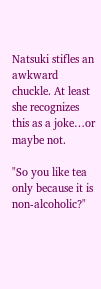Natsuki stifles an awkward chuckle. At least she recognizes this as a joke…or maybe not.

"So you like tea only because it is non-alcoholic?"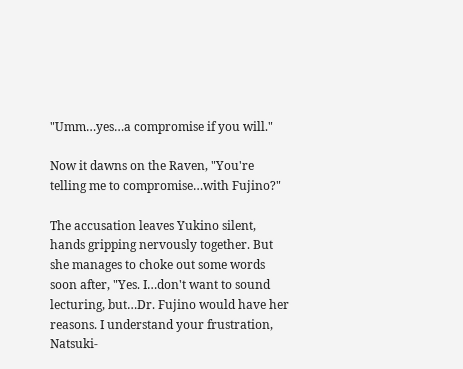"Umm…yes…a compromise if you will."

Now it dawns on the Raven, "You're telling me to compromise…with Fujino?"

The accusation leaves Yukino silent, hands gripping nervously together. But she manages to choke out some words soon after, "Yes. I…don't want to sound lecturing, but…Dr. Fujino would have her reasons. I understand your frustration, Natsuki-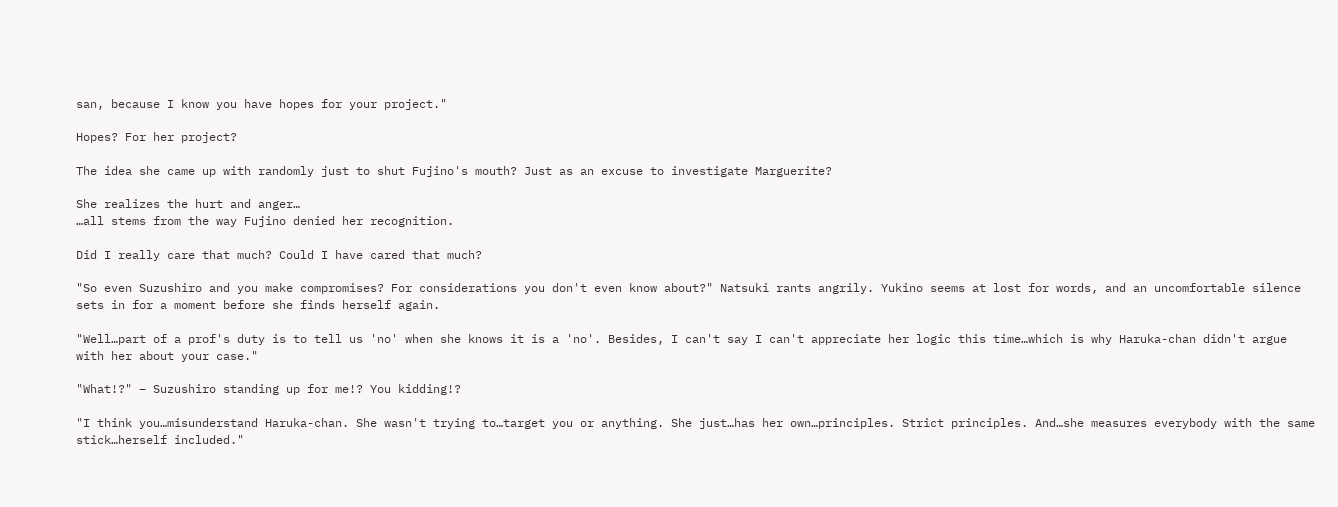san, because I know you have hopes for your project."

Hopes? For her project?

The idea she came up with randomly just to shut Fujino's mouth? Just as an excuse to investigate Marguerite?

She realizes the hurt and anger…
…all stems from the way Fujino denied her recognition.

Did I really care that much? Could I have cared that much?

"So even Suzushiro and you make compromises? For considerations you don't even know about?" Natsuki rants angrily. Yukino seems at lost for words, and an uncomfortable silence sets in for a moment before she finds herself again.

"Well…part of a prof's duty is to tell us 'no' when she knows it is a 'no'. Besides, I can't say I can't appreciate her logic this time…which is why Haruka-chan didn't argue with her about your case."

"What!?" – Suzushiro standing up for me!? You kidding!?

"I think you…misunderstand Haruka-chan. She wasn't trying to…target you or anything. She just…has her own…principles. Strict principles. And…she measures everybody with the same stick…herself included."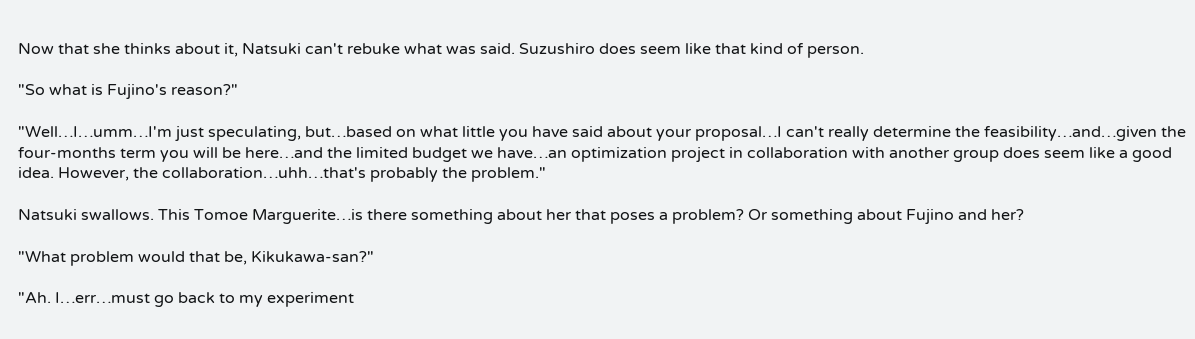Now that she thinks about it, Natsuki can't rebuke what was said. Suzushiro does seem like that kind of person.

"So what is Fujino's reason?"

"Well…I…umm…I'm just speculating, but…based on what little you have said about your proposal…I can't really determine the feasibility…and…given the four-months term you will be here…and the limited budget we have…an optimization project in collaboration with another group does seem like a good idea. However, the collaboration…uhh…that's probably the problem."

Natsuki swallows. This Tomoe Marguerite…is there something about her that poses a problem? Or something about Fujino and her?

"What problem would that be, Kikukawa-san?"

"Ah. I…err…must go back to my experiment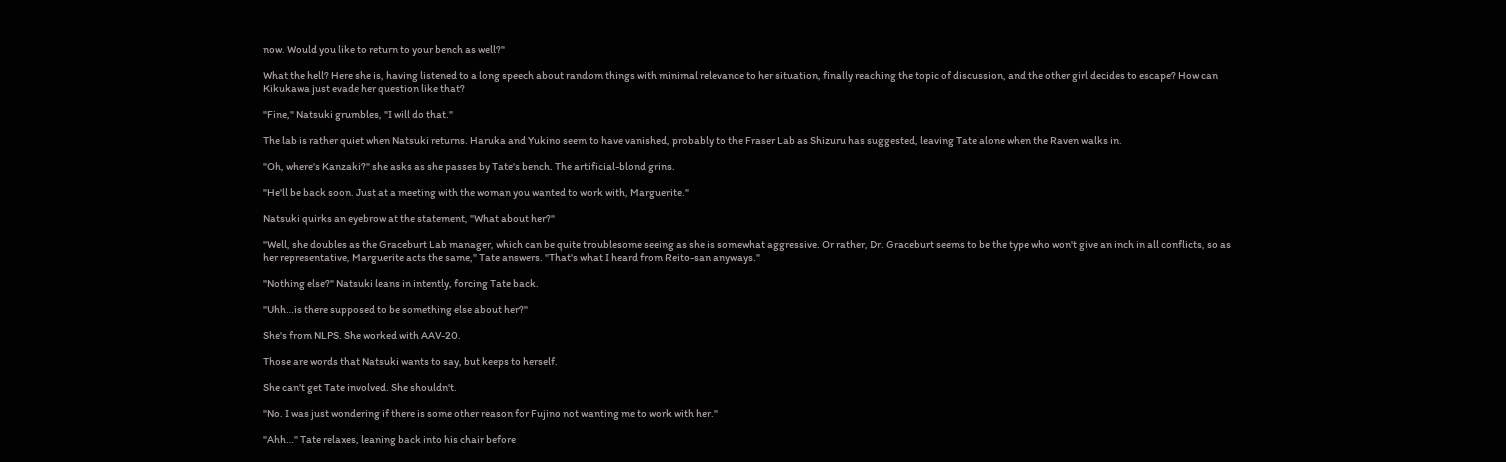now. Would you like to return to your bench as well?"

What the hell? Here she is, having listened to a long speech about random things with minimal relevance to her situation, finally reaching the topic of discussion, and the other girl decides to escape? How can Kikukawa just evade her question like that?

"Fine," Natsuki grumbles, "I will do that."

The lab is rather quiet when Natsuki returns. Haruka and Yukino seem to have vanished, probably to the Fraser Lab as Shizuru has suggested, leaving Tate alone when the Raven walks in.

"Oh, where's Kanzaki?" she asks as she passes by Tate's bench. The artificial-blond grins.

"He'll be back soon. Just at a meeting with the woman you wanted to work with, Marguerite."

Natsuki quirks an eyebrow at the statement, "What about her?"

"Well, she doubles as the Graceburt Lab manager, which can be quite troublesome seeing as she is somewhat aggressive. Or rather, Dr. Graceburt seems to be the type who won't give an inch in all conflicts, so as her representative, Marguerite acts the same," Tate answers. "That's what I heard from Reito-san anyways."

"Nothing else?" Natsuki leans in intently, forcing Tate back.

"Uhh…is there supposed to be something else about her?"

She's from NLPS. She worked with AAV-20.

Those are words that Natsuki wants to say, but keeps to herself.

She can't get Tate involved. She shouldn't.

"No. I was just wondering if there is some other reason for Fujino not wanting me to work with her."

"Ahh…" Tate relaxes, leaning back into his chair before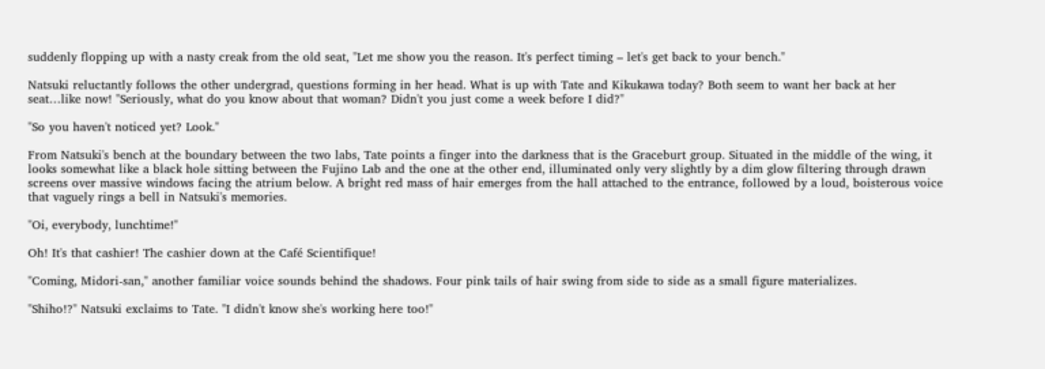suddenly flopping up with a nasty creak from the old seat, "Let me show you the reason. It's perfect timing – let's get back to your bench."

Natsuki reluctantly follows the other undergrad, questions forming in her head. What is up with Tate and Kikukawa today? Both seem to want her back at her seat…like now! "Seriously, what do you know about that woman? Didn't you just come a week before I did?"

"So you haven't noticed yet? Look."

From Natsuki's bench at the boundary between the two labs, Tate points a finger into the darkness that is the Graceburt group. Situated in the middle of the wing, it looks somewhat like a black hole sitting between the Fujino Lab and the one at the other end, illuminated only very slightly by a dim glow filtering through drawn screens over massive windows facing the atrium below. A bright red mass of hair emerges from the hall attached to the entrance, followed by a loud, boisterous voice that vaguely rings a bell in Natsuki's memories.

"Oi, everybody, lunchtime!"

Oh! It's that cashier! The cashier down at the Café Scientifique!

"Coming, Midori-san," another familiar voice sounds behind the shadows. Four pink tails of hair swing from side to side as a small figure materializes.

"Shiho!?" Natsuki exclaims to Tate. "I didn't know she's working here too!"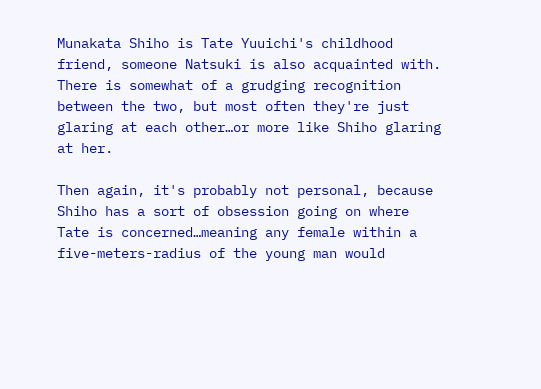Munakata Shiho is Tate Yuuichi's childhood friend, someone Natsuki is also acquainted with. There is somewhat of a grudging recognition between the two, but most often they're just glaring at each other…or more like Shiho glaring at her.

Then again, it's probably not personal, because Shiho has a sort of obsession going on where Tate is concerned…meaning any female within a five-meters-radius of the young man would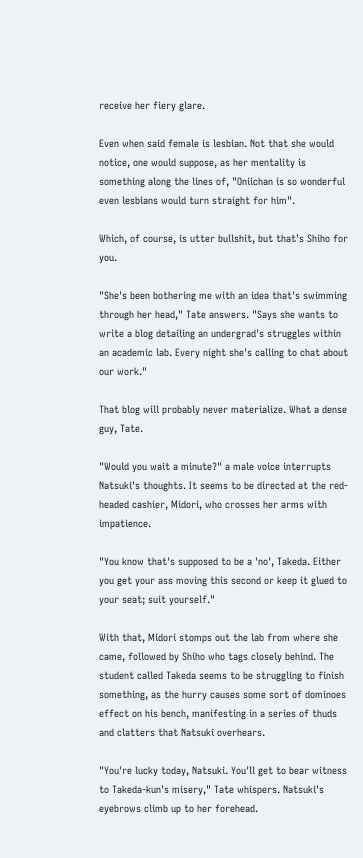receive her fiery glare.

Even when said female is lesbian. Not that she would notice, one would suppose, as her mentality is something along the lines of, "Oniichan is so wonderful even lesbians would turn straight for him".

Which, of course, is utter bullshit, but that's Shiho for you.

"She's been bothering me with an idea that's swimming through her head," Tate answers. "Says she wants to write a blog detailing an undergrad's struggles within an academic lab. Every night she's calling to chat about our work."

That blog will probably never materialize. What a dense guy, Tate.

"Would you wait a minute?" a male voice interrupts Natsuki's thoughts. It seems to be directed at the red-headed cashier, Midori, who crosses her arms with impatience.

"You know that's supposed to be a 'no', Takeda. Either you get your ass moving this second or keep it glued to your seat; suit yourself."

With that, Midori stomps out the lab from where she came, followed by Shiho who tags closely behind. The student called Takeda seems to be struggling to finish something, as the hurry causes some sort of dominoes effect on his bench, manifesting in a series of thuds and clatters that Natsuki overhears.

"You're lucky today, Natsuki. You'll get to bear witness to Takeda-kun's misery," Tate whispers. Natsuki's eyebrows climb up to her forehead.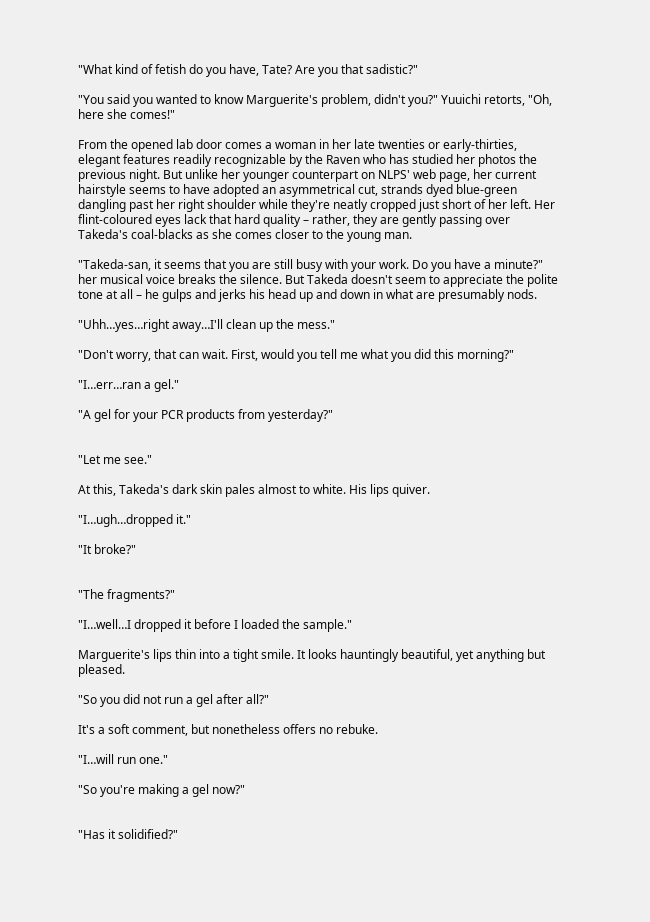"What kind of fetish do you have, Tate? Are you that sadistic?"

"You said you wanted to know Marguerite's problem, didn't you?" Yuuichi retorts, "Oh, here she comes!"

From the opened lab door comes a woman in her late twenties or early-thirties, elegant features readily recognizable by the Raven who has studied her photos the previous night. But unlike her younger counterpart on NLPS' web page, her current hairstyle seems to have adopted an asymmetrical cut, strands dyed blue-green dangling past her right shoulder while they're neatly cropped just short of her left. Her flint-coloured eyes lack that hard quality – rather, they are gently passing over Takeda's coal-blacks as she comes closer to the young man.

"Takeda-san, it seems that you are still busy with your work. Do you have a minute?" her musical voice breaks the silence. But Takeda doesn't seem to appreciate the polite tone at all – he gulps and jerks his head up and down in what are presumably nods.

"Uhh…yes…right away…I'll clean up the mess."

"Don't worry, that can wait. First, would you tell me what you did this morning?"

"I…err…ran a gel."

"A gel for your PCR products from yesterday?"


"Let me see."

At this, Takeda's dark skin pales almost to white. His lips quiver.

"I…ugh…dropped it."

"It broke?"


"The fragments?"

"I…well…I dropped it before I loaded the sample."

Marguerite's lips thin into a tight smile. It looks hauntingly beautiful, yet anything but pleased.

"So you did not run a gel after all?"

It's a soft comment, but nonetheless offers no rebuke.

"I…will run one."

"So you're making a gel now?"


"Has it solidified?"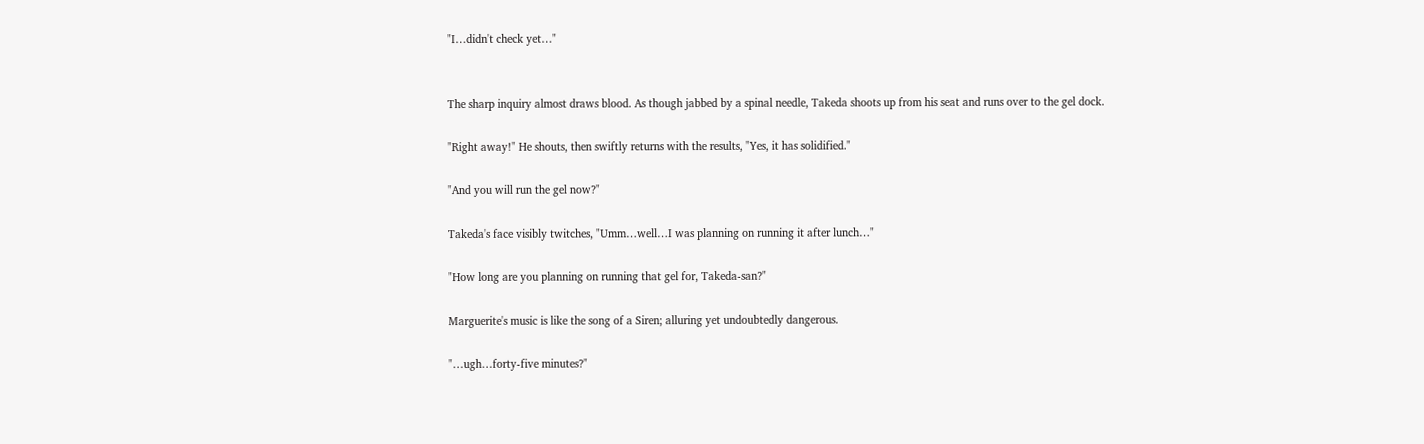"I…didn't check yet…"


The sharp inquiry almost draws blood. As though jabbed by a spinal needle, Takeda shoots up from his seat and runs over to the gel dock.

"Right away!" He shouts, then swiftly returns with the results, "Yes, it has solidified."

"And you will run the gel now?"

Takeda's face visibly twitches, "Umm…well…I was planning on running it after lunch…"

"How long are you planning on running that gel for, Takeda-san?"

Marguerite's music is like the song of a Siren; alluring yet undoubtedly dangerous.

"…ugh…forty-five minutes?"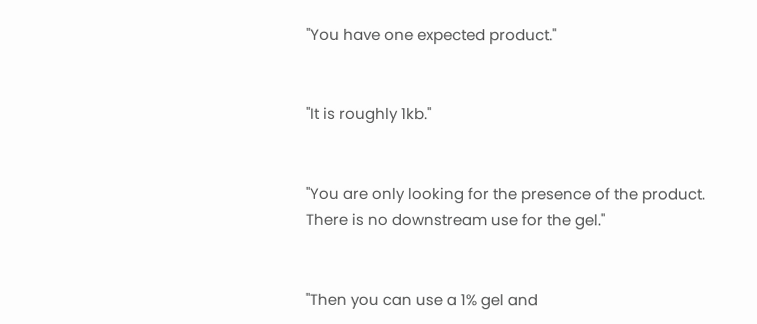"You have one expected product."


"It is roughly 1kb."


"You are only looking for the presence of the product. There is no downstream use for the gel."


"Then you can use a 1% gel and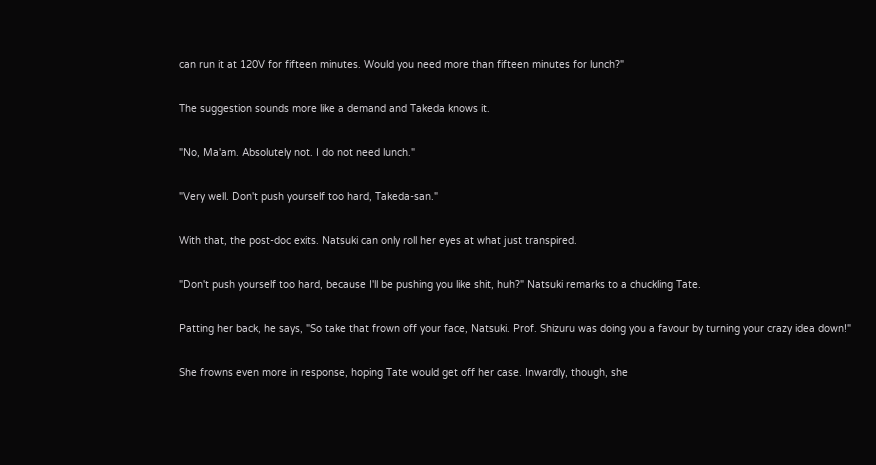can run it at 120V for fifteen minutes. Would you need more than fifteen minutes for lunch?"

The suggestion sounds more like a demand and Takeda knows it.

"No, Ma'am. Absolutely not. I do not need lunch."

"Very well. Don't push yourself too hard, Takeda-san."

With that, the post-doc exits. Natsuki can only roll her eyes at what just transpired.

"Don't push yourself too hard, because I'll be pushing you like shit, huh?" Natsuki remarks to a chuckling Tate.

Patting her back, he says, "So take that frown off your face, Natsuki. Prof. Shizuru was doing you a favour by turning your crazy idea down!"

She frowns even more in response, hoping Tate would get off her case. Inwardly, though, she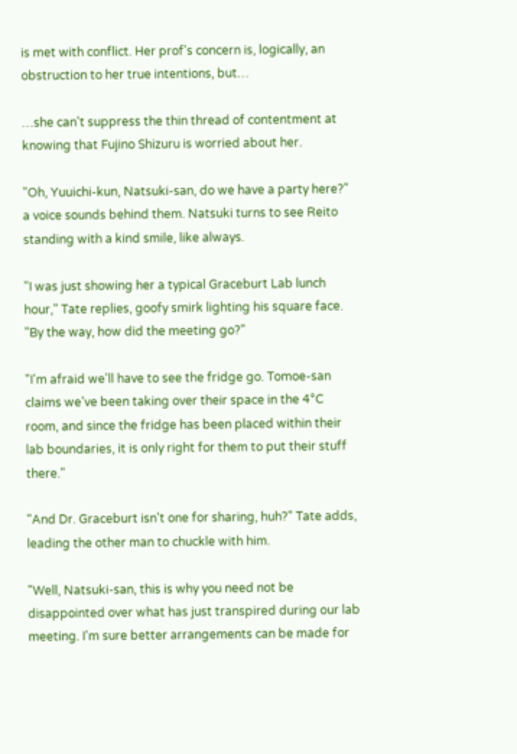is met with conflict. Her prof's concern is, logically, an obstruction to her true intentions, but…

…she can't suppress the thin thread of contentment at knowing that Fujino Shizuru is worried about her.

"Oh, Yuuichi-kun, Natsuki-san, do we have a party here?" a voice sounds behind them. Natsuki turns to see Reito standing with a kind smile, like always.

"I was just showing her a typical Graceburt Lab lunch hour," Tate replies, goofy smirk lighting his square face. "By the way, how did the meeting go?"

"I'm afraid we'll have to see the fridge go. Tomoe-san claims we've been taking over their space in the 4°C room, and since the fridge has been placed within their lab boundaries, it is only right for them to put their stuff there."

"And Dr. Graceburt isn't one for sharing, huh?" Tate adds, leading the other man to chuckle with him.

"Well, Natsuki-san, this is why you need not be disappointed over what has just transpired during our lab meeting. I'm sure better arrangements can be made for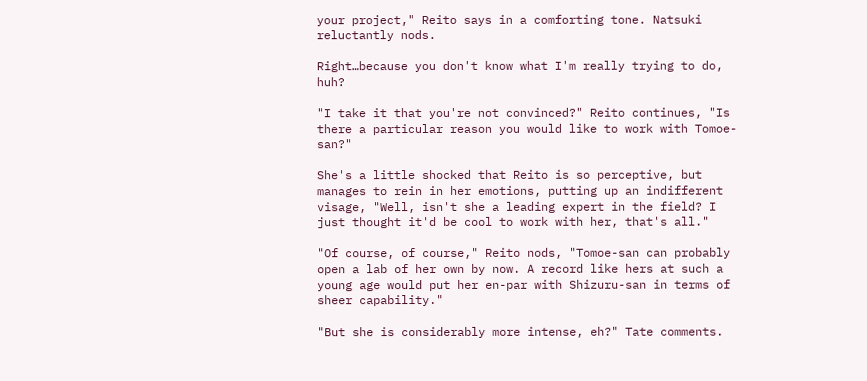your project," Reito says in a comforting tone. Natsuki reluctantly nods.

Right…because you don't know what I'm really trying to do, huh?

"I take it that you're not convinced?" Reito continues, "Is there a particular reason you would like to work with Tomoe-san?"

She's a little shocked that Reito is so perceptive, but manages to rein in her emotions, putting up an indifferent visage, "Well, isn't she a leading expert in the field? I just thought it'd be cool to work with her, that's all."

"Of course, of course," Reito nods, "Tomoe-san can probably open a lab of her own by now. A record like hers at such a young age would put her en-par with Shizuru-san in terms of sheer capability."

"But she is considerably more intense, eh?" Tate comments.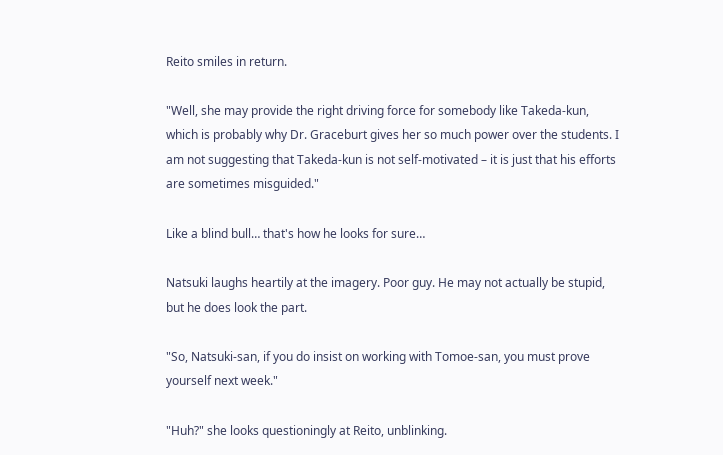Reito smiles in return.

"Well, she may provide the right driving force for somebody like Takeda-kun, which is probably why Dr. Graceburt gives her so much power over the students. I am not suggesting that Takeda-kun is not self-motivated – it is just that his efforts are sometimes misguided."

Like a blind bull… that's how he looks for sure…

Natsuki laughs heartily at the imagery. Poor guy. He may not actually be stupid, but he does look the part.

"So, Natsuki-san, if you do insist on working with Tomoe-san, you must prove yourself next week."

"Huh?" she looks questioningly at Reito, unblinking.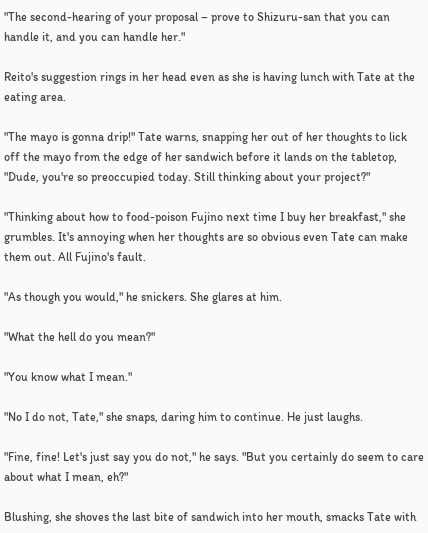"The second-hearing of your proposal – prove to Shizuru-san that you can handle it, and you can handle her."

Reito's suggestion rings in her head even as she is having lunch with Tate at the eating area.

"The mayo is gonna drip!" Tate warns, snapping her out of her thoughts to lick off the mayo from the edge of her sandwich before it lands on the tabletop, "Dude, you're so preoccupied today. Still thinking about your project?"

"Thinking about how to food-poison Fujino next time I buy her breakfast," she grumbles. It's annoying when her thoughts are so obvious even Tate can make them out. All Fujino's fault.

"As though you would," he snickers. She glares at him.

"What the hell do you mean?"

"You know what I mean."

"No I do not, Tate," she snaps, daring him to continue. He just laughs.

"Fine, fine! Let's just say you do not," he says. "But you certainly do seem to care about what I mean, eh?"

Blushing, she shoves the last bite of sandwich into her mouth, smacks Tate with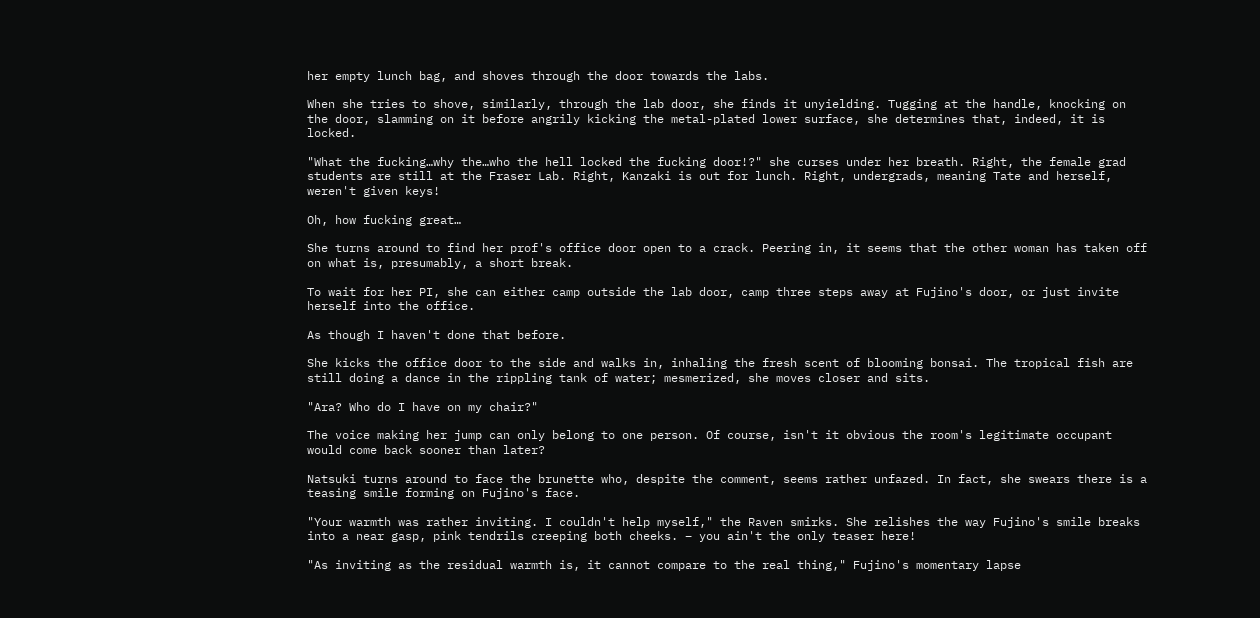her empty lunch bag, and shoves through the door towards the labs.

When she tries to shove, similarly, through the lab door, she finds it unyielding. Tugging at the handle, knocking on the door, slamming on it before angrily kicking the metal-plated lower surface, she determines that, indeed, it is locked.

"What the fucking…why the…who the hell locked the fucking door!?" she curses under her breath. Right, the female grad students are still at the Fraser Lab. Right, Kanzaki is out for lunch. Right, undergrads, meaning Tate and herself, weren't given keys!

Oh, how fucking great…

She turns around to find her prof's office door open to a crack. Peering in, it seems that the other woman has taken off on what is, presumably, a short break.

To wait for her PI, she can either camp outside the lab door, camp three steps away at Fujino's door, or just invite herself into the office.

As though I haven't done that before.

She kicks the office door to the side and walks in, inhaling the fresh scent of blooming bonsai. The tropical fish are still doing a dance in the rippling tank of water; mesmerized, she moves closer and sits.

"Ara? Who do I have on my chair?"

The voice making her jump can only belong to one person. Of course, isn't it obvious the room's legitimate occupant would come back sooner than later?

Natsuki turns around to face the brunette who, despite the comment, seems rather unfazed. In fact, she swears there is a teasing smile forming on Fujino's face.

"Your warmth was rather inviting. I couldn't help myself," the Raven smirks. She relishes the way Fujino's smile breaks into a near gasp, pink tendrils creeping both cheeks. – you ain't the only teaser here!

"As inviting as the residual warmth is, it cannot compare to the real thing," Fujino's momentary lapse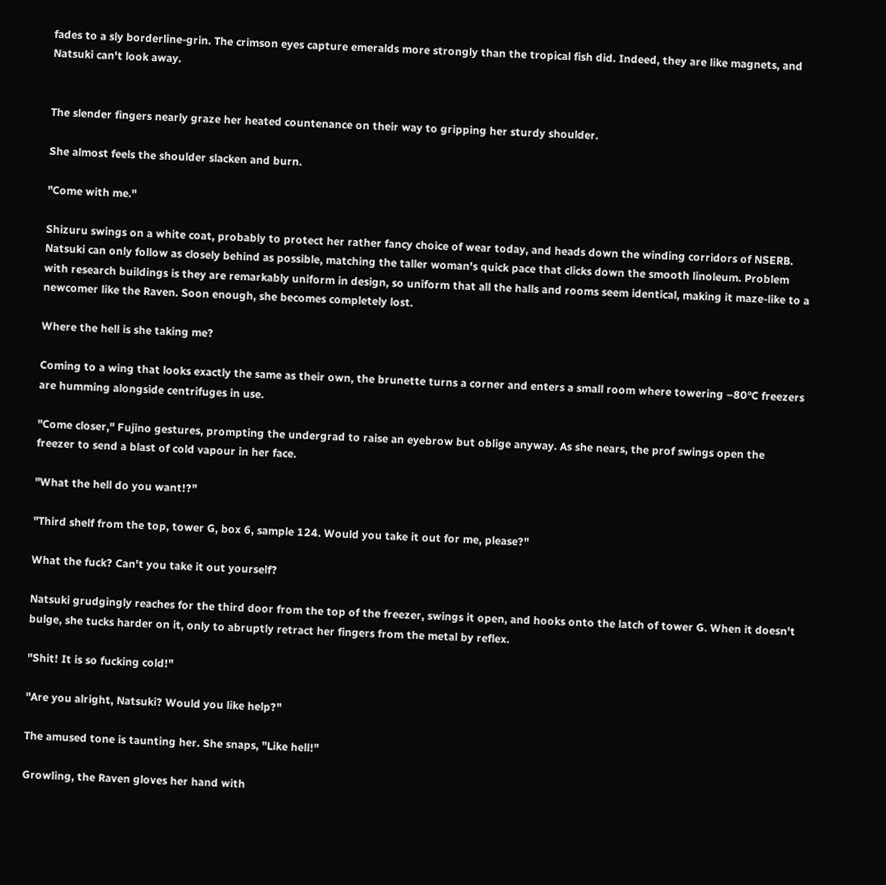fades to a sly borderline-grin. The crimson eyes capture emeralds more strongly than the tropical fish did. Indeed, they are like magnets, and Natsuki can't look away.


The slender fingers nearly graze her heated countenance on their way to gripping her sturdy shoulder.

She almost feels the shoulder slacken and burn.

"Come with me."

Shizuru swings on a white coat, probably to protect her rather fancy choice of wear today, and heads down the winding corridors of NSERB. Natsuki can only follow as closely behind as possible, matching the taller woman's quick pace that clicks down the smooth linoleum. Problem with research buildings is they are remarkably uniform in design, so uniform that all the halls and rooms seem identical, making it maze-like to a newcomer like the Raven. Soon enough, she becomes completely lost.

Where the hell is she taking me?

Coming to a wing that looks exactly the same as their own, the brunette turns a corner and enters a small room where towering –80°C freezers are humming alongside centrifuges in use.

"Come closer," Fujino gestures, prompting the undergrad to raise an eyebrow but oblige anyway. As she nears, the prof swings open the freezer to send a blast of cold vapour in her face.

"What the hell do you want!?"

"Third shelf from the top, tower G, box 6, sample 124. Would you take it out for me, please?"

What the fuck? Can't you take it out yourself?

Natsuki grudgingly reaches for the third door from the top of the freezer, swings it open, and hooks onto the latch of tower G. When it doesn't bulge, she tucks harder on it, only to abruptly retract her fingers from the metal by reflex.

"Shit! It is so fucking cold!"

"Are you alright, Natsuki? Would you like help?"

The amused tone is taunting her. She snaps, "Like hell!"

Growling, the Raven gloves her hand with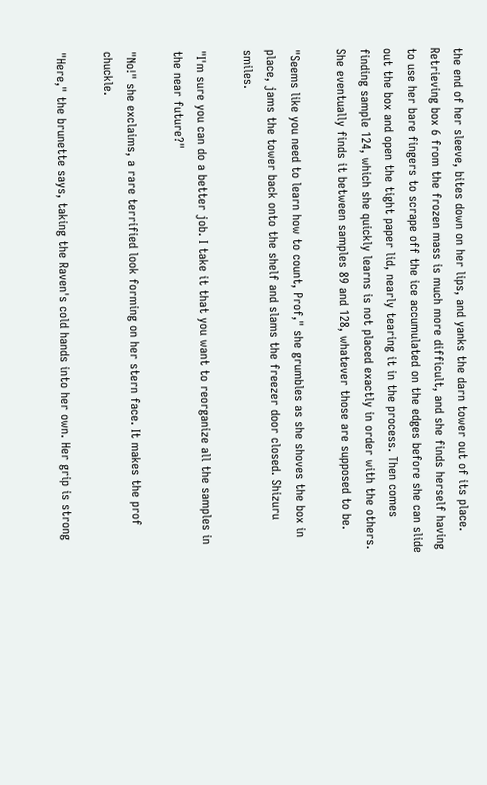the end of her sleeve, bites down on her lips, and yanks the darn tower out of its place. Retrieving box 6 from the frozen mass is much more difficult, and she finds herself having to use her bare fingers to scrape off the ice accumulated on the edges before she can slide out the box and open the tight paper lid, nearly tearing it in the process. Then comes finding sample 124, which she quickly learns is not placed exactly in order with the others. She eventually finds it between samples 89 and 128, whatever those are supposed to be.

"Seems like you need to learn how to count, Prof," she grumbles as she shoves the box in place, jams the tower back onto the shelf and slams the freezer door closed. Shizuru smiles.

"I'm sure you can do a better job. I take it that you want to reorganize all the samples in the near future?"

"No!" she exclaims, a rare terrified look forming on her stern face. It makes the prof chuckle.

"Here," the brunette says, taking the Raven's cold hands into her own. Her grip is strong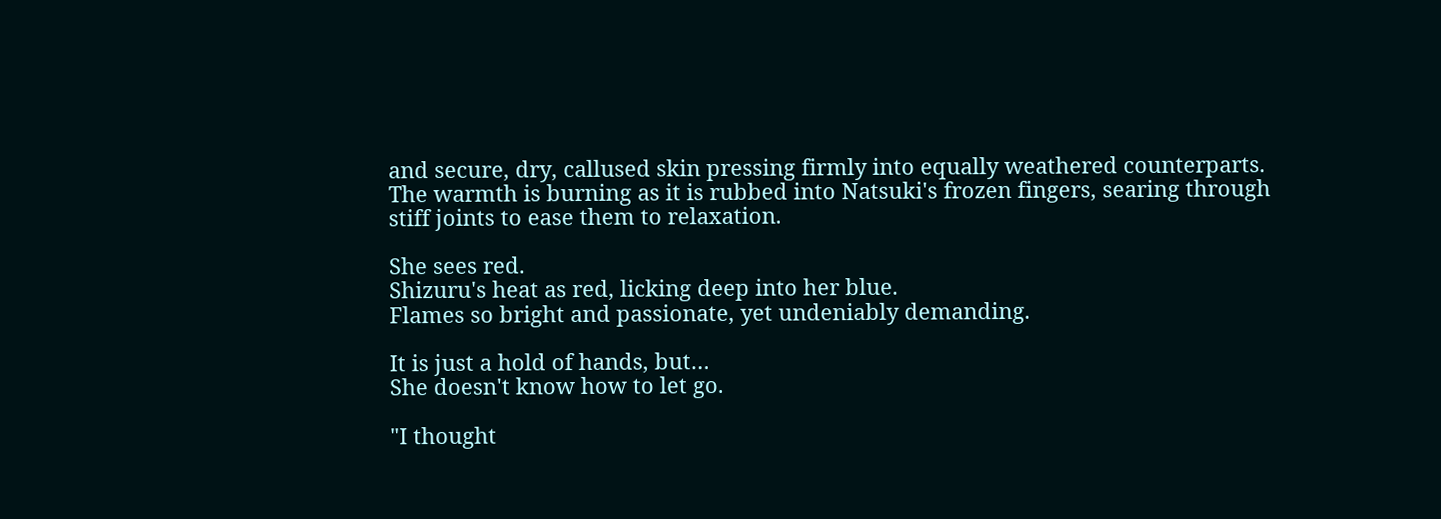and secure, dry, callused skin pressing firmly into equally weathered counterparts. The warmth is burning as it is rubbed into Natsuki's frozen fingers, searing through stiff joints to ease them to relaxation.

She sees red.
Shizuru's heat as red, licking deep into her blue.
Flames so bright and passionate, yet undeniably demanding.

It is just a hold of hands, but…
She doesn't know how to let go.

"I thought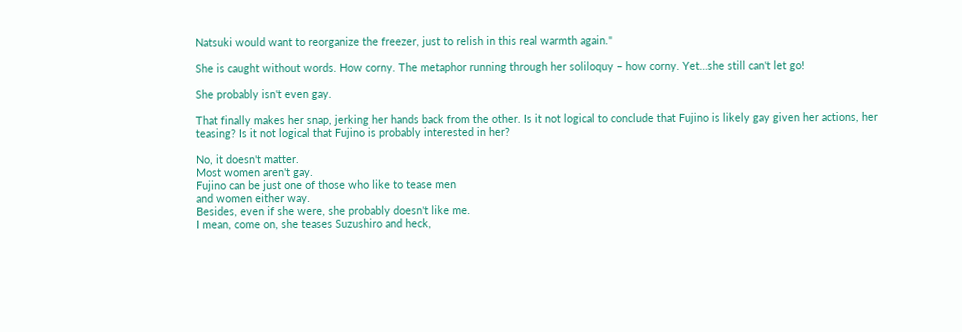Natsuki would want to reorganize the freezer, just to relish in this real warmth again."

She is caught without words. How corny. The metaphor running through her soliloquy – how corny. Yet…she still can't let go!

She probably isn't even gay.

That finally makes her snap, jerking her hands back from the other. Is it not logical to conclude that Fujino is likely gay given her actions, her teasing? Is it not logical that Fujino is probably interested in her?

No, it doesn't matter.
Most women aren't gay.
Fujino can be just one of those who like to tease men
and women either way.
Besides, even if she were, she probably doesn't like me.
I mean, come on, she teases Suzushiro and heck,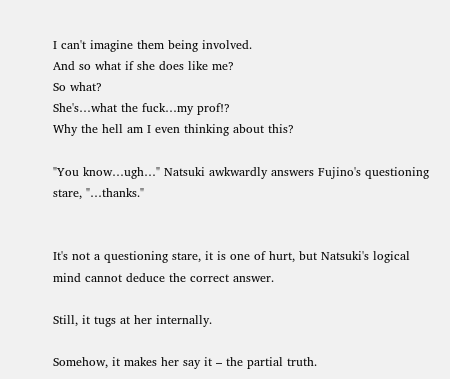I can't imagine them being involved.
And so what if she does like me?
So what?
She's…what the fuck…my prof!?
Why the hell am I even thinking about this?

"You know…ugh…" Natsuki awkwardly answers Fujino's questioning stare, "…thanks."


It's not a questioning stare, it is one of hurt, but Natsuki's logical mind cannot deduce the correct answer.

Still, it tugs at her internally.

Somehow, it makes her say it – the partial truth.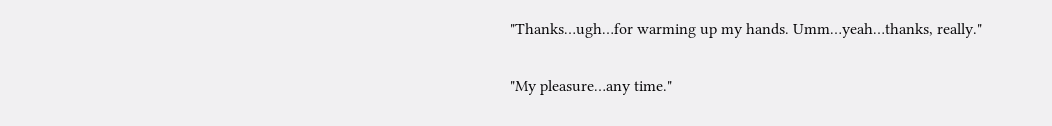"Thanks…ugh…for warming up my hands. Umm…yeah…thanks, really."

"My pleasure…any time."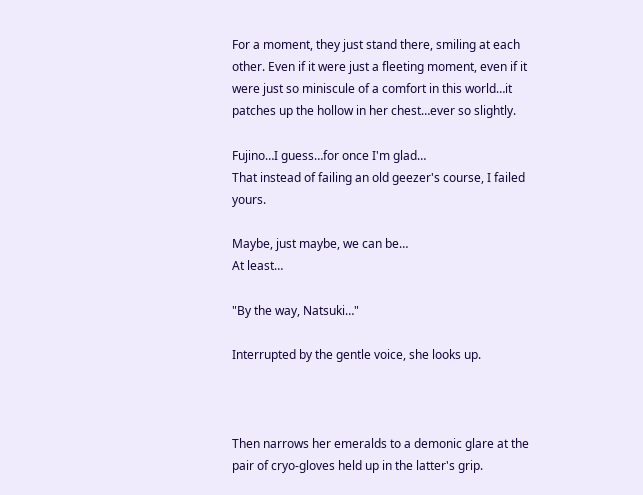For a moment, they just stand there, smiling at each other. Even if it were just a fleeting moment, even if it were just so miniscule of a comfort in this world…it patches up the hollow in her chest…ever so slightly.

Fujino…I guess…for once I'm glad…
That instead of failing an old geezer's course, I failed yours.

Maybe, just maybe, we can be…
At least…

"By the way, Natsuki…"

Interrupted by the gentle voice, she looks up.



Then narrows her emeralds to a demonic glare at the pair of cryo-gloves held up in the latter's grip.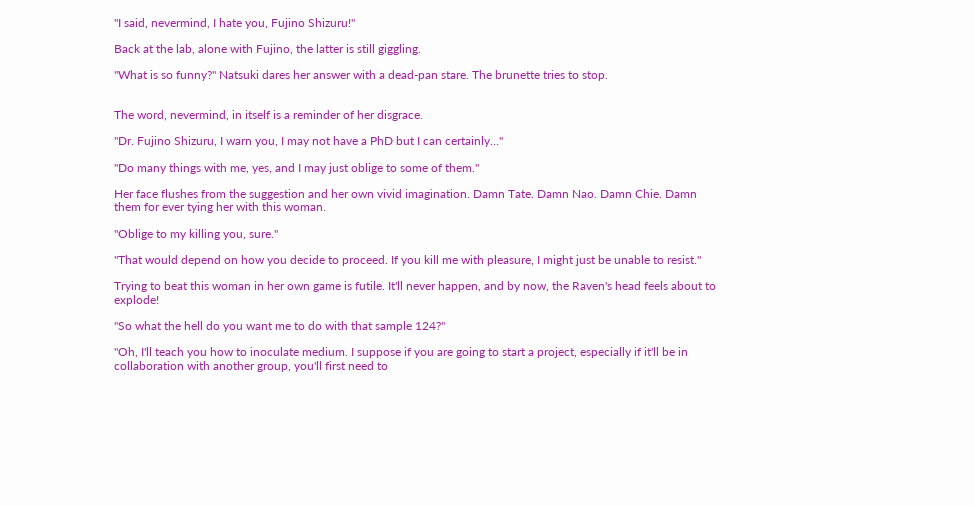"I said, nevermind, I hate you, Fujino Shizuru!"

Back at the lab, alone with Fujino, the latter is still giggling.

"What is so funny?" Natsuki dares her answer with a dead-pan stare. The brunette tries to stop.


The word, nevermind, in itself is a reminder of her disgrace.

"Dr. Fujino Shizuru, I warn you, I may not have a PhD but I can certainly…"

"Do many things with me, yes, and I may just oblige to some of them."

Her face flushes from the suggestion and her own vivid imagination. Damn Tate. Damn Nao. Damn Chie. Damn them for ever tying her with this woman.

"Oblige to my killing you, sure."

"That would depend on how you decide to proceed. If you kill me with pleasure, I might just be unable to resist."

Trying to beat this woman in her own game is futile. It'll never happen, and by now, the Raven's head feels about to explode!

"So what the hell do you want me to do with that sample 124?"

"Oh, I'll teach you how to inoculate medium. I suppose if you are going to start a project, especially if it'll be in collaboration with another group, you'll first need to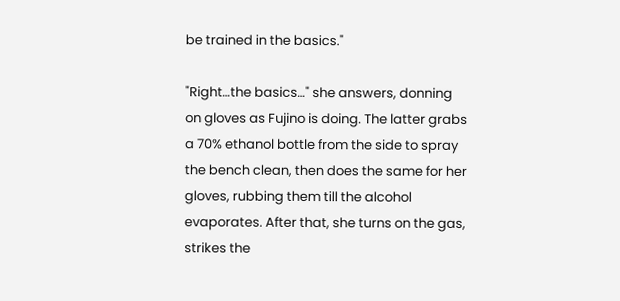be trained in the basics."

"Right…the basics…" she answers, donning on gloves as Fujino is doing. The latter grabs a 70% ethanol bottle from the side to spray the bench clean, then does the same for her gloves, rubbing them till the alcohol evaporates. After that, she turns on the gas, strikes the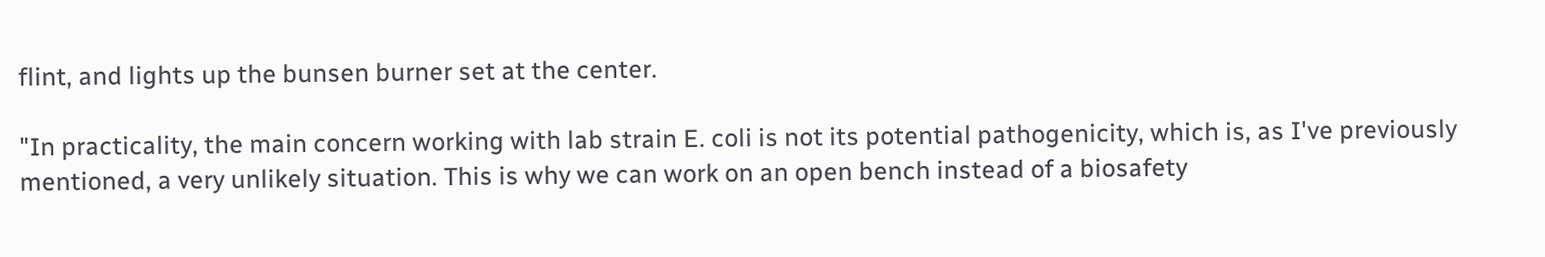flint, and lights up the bunsen burner set at the center.

"In practicality, the main concern working with lab strain E. coli is not its potential pathogenicity, which is, as I've previously mentioned, a very unlikely situation. This is why we can work on an open bench instead of a biosafety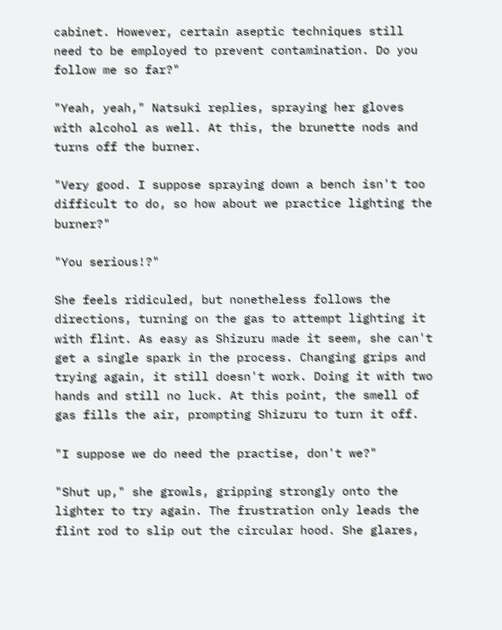cabinet. However, certain aseptic techniques still need to be employed to prevent contamination. Do you follow me so far?"

"Yeah, yeah," Natsuki replies, spraying her gloves with alcohol as well. At this, the brunette nods and turns off the burner.

"Very good. I suppose spraying down a bench isn't too difficult to do, so how about we practice lighting the burner?"

"You serious!?"

She feels ridiculed, but nonetheless follows the directions, turning on the gas to attempt lighting it with flint. As easy as Shizuru made it seem, she can't get a single spark in the process. Changing grips and trying again, it still doesn't work. Doing it with two hands and still no luck. At this point, the smell of gas fills the air, prompting Shizuru to turn it off.

"I suppose we do need the practise, don't we?"

"Shut up," she growls, gripping strongly onto the lighter to try again. The frustration only leads the flint rod to slip out the circular hood. She glares,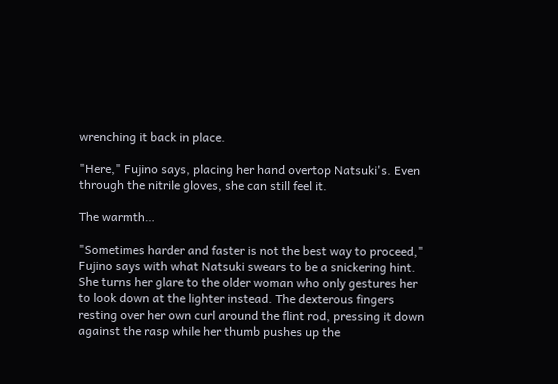wrenching it back in place.

"Here," Fujino says, placing her hand overtop Natsuki's. Even through the nitrile gloves, she can still feel it.

The warmth…

"Sometimes harder and faster is not the best way to proceed," Fujino says with what Natsuki swears to be a snickering hint. She turns her glare to the older woman who only gestures her to look down at the lighter instead. The dexterous fingers resting over her own curl around the flint rod, pressing it down against the rasp while her thumb pushes up the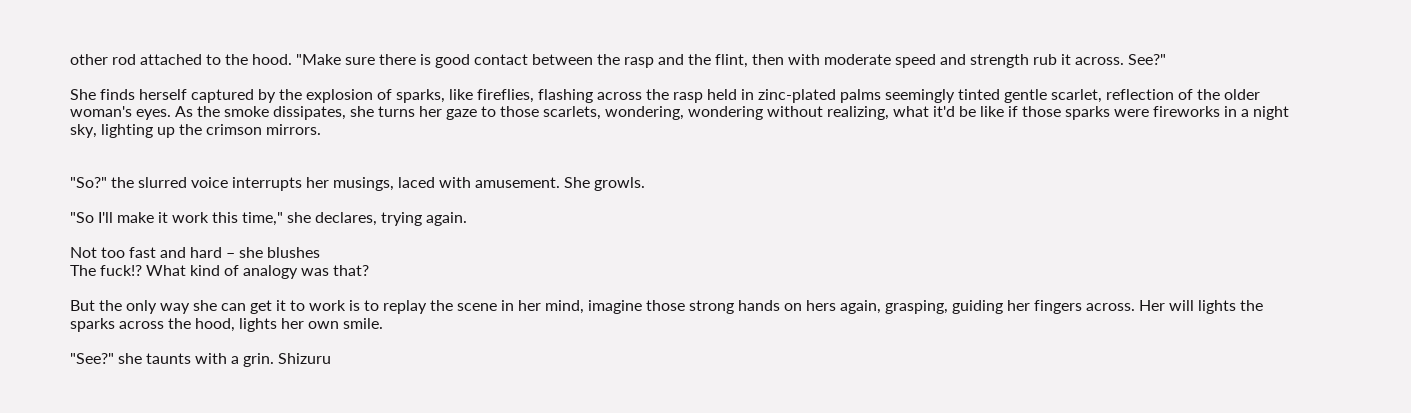other rod attached to the hood. "Make sure there is good contact between the rasp and the flint, then with moderate speed and strength rub it across. See?"

She finds herself captured by the explosion of sparks, like fireflies, flashing across the rasp held in zinc-plated palms seemingly tinted gentle scarlet, reflection of the older woman's eyes. As the smoke dissipates, she turns her gaze to those scarlets, wondering, wondering without realizing, what it'd be like if those sparks were fireworks in a night sky, lighting up the crimson mirrors.


"So?" the slurred voice interrupts her musings, laced with amusement. She growls.

"So I'll make it work this time," she declares, trying again.

Not too fast and hard – she blushes
The fuck!? What kind of analogy was that?

But the only way she can get it to work is to replay the scene in her mind, imagine those strong hands on hers again, grasping, guiding her fingers across. Her will lights the sparks across the hood, lights her own smile.

"See?" she taunts with a grin. Shizuru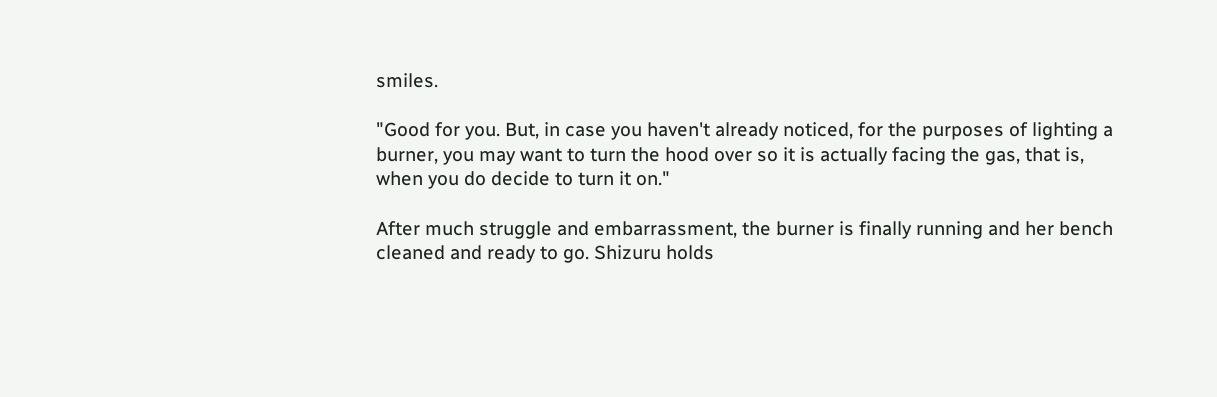smiles.

"Good for you. But, in case you haven't already noticed, for the purposes of lighting a burner, you may want to turn the hood over so it is actually facing the gas, that is, when you do decide to turn it on."

After much struggle and embarrassment, the burner is finally running and her bench cleaned and ready to go. Shizuru holds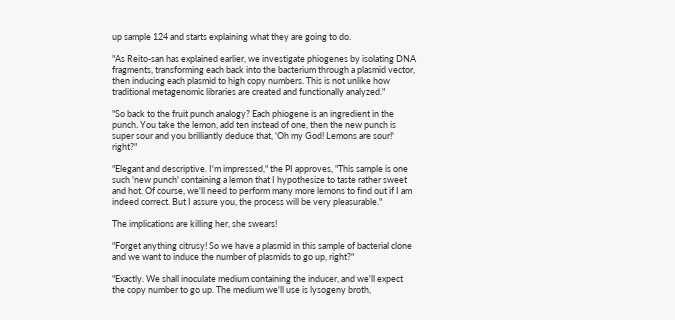up sample 124 and starts explaining what they are going to do.

"As Reito-san has explained earlier, we investigate phiogenes by isolating DNA fragments, transforming each back into the bacterium through a plasmid vector, then inducing each plasmid to high copy numbers. This is not unlike how traditional metagenomic libraries are created and functionally analyzed."

"So back to the fruit punch analogy? Each phiogene is an ingredient in the punch. You take the lemon, add ten instead of one, then the new punch is super sour and you brilliantly deduce that, 'Oh my God! Lemons are sour!' right?"

"Elegant and descriptive. I'm impressed," the PI approves, "This sample is one such 'new punch' containing a lemon that I hypothesize to taste rather sweet and hot. Of course, we'll need to perform many more lemons to find out if I am indeed correct. But I assure you, the process will be very pleasurable."

The implications are killing her, she swears!

"Forget anything citrusy! So we have a plasmid in this sample of bacterial clone and we want to induce the number of plasmids to go up, right?"

"Exactly. We shall inoculate medium containing the inducer, and we'll expect the copy number to go up. The medium we'll use is lysogeny broth,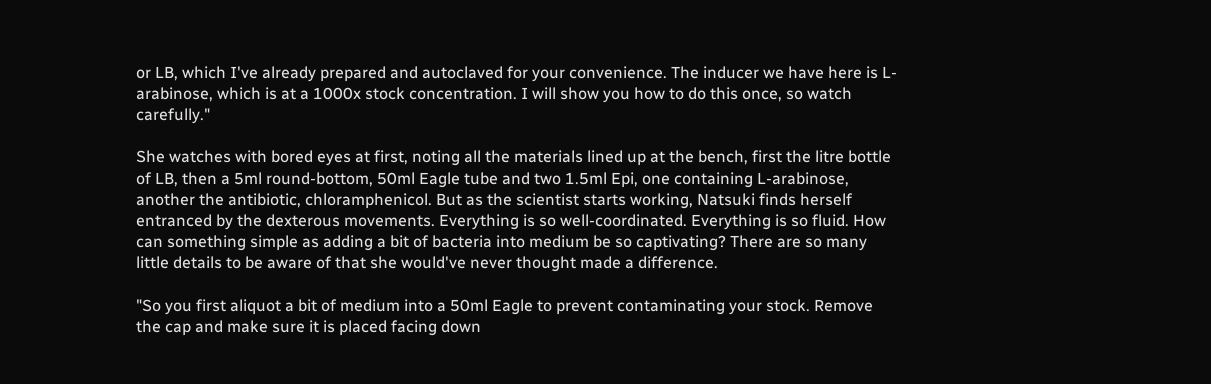or LB, which I've already prepared and autoclaved for your convenience. The inducer we have here is L-arabinose, which is at a 1000x stock concentration. I will show you how to do this once, so watch carefully."

She watches with bored eyes at first, noting all the materials lined up at the bench, first the litre bottle of LB, then a 5ml round-bottom, 50ml Eagle tube and two 1.5ml Epi, one containing L-arabinose, another the antibiotic, chloramphenicol. But as the scientist starts working, Natsuki finds herself entranced by the dexterous movements. Everything is so well-coordinated. Everything is so fluid. How can something simple as adding a bit of bacteria into medium be so captivating? There are so many little details to be aware of that she would've never thought made a difference.

"So you first aliquot a bit of medium into a 50ml Eagle to prevent contaminating your stock. Remove the cap and make sure it is placed facing down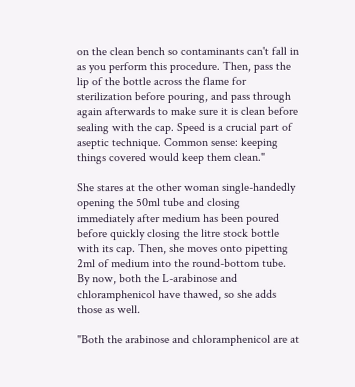on the clean bench so contaminants can't fall in as you perform this procedure. Then, pass the lip of the bottle across the flame for sterilization before pouring, and pass through again afterwards to make sure it is clean before sealing with the cap. Speed is a crucial part of aseptic technique. Common sense: keeping things covered would keep them clean."

She stares at the other woman single-handedly opening the 50ml tube and closing immediately after medium has been poured before quickly closing the litre stock bottle with its cap. Then, she moves onto pipetting 2ml of medium into the round-bottom tube. By now, both the L-arabinose and chloramphenicol have thawed, so she adds those as well.

"Both the arabinose and chloramphenicol are at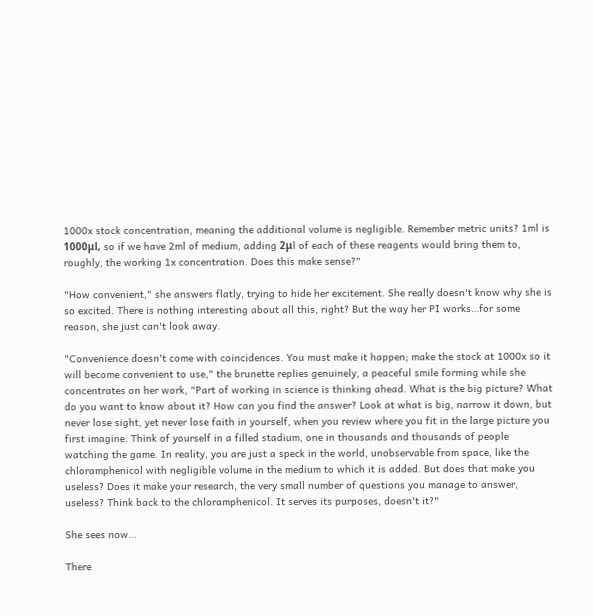1000x stock concentration, meaning the additional volume is negligible. Remember metric units? 1ml is 1000μl, so if we have 2ml of medium, adding 2μl of each of these reagents would bring them to, roughly, the working 1x concentration. Does this make sense?"

"How convenient," she answers flatly, trying to hide her excitement. She really doesn't know why she is so excited. There is nothing interesting about all this, right? But the way her PI works…for some reason, she just can't look away.

"Convenience doesn't come with coincidences. You must make it happen; make the stock at 1000x so it will become convenient to use," the brunette replies genuinely, a peaceful smile forming while she concentrates on her work, "Part of working in science is thinking ahead. What is the big picture? What do you want to know about it? How can you find the answer? Look at what is big, narrow it down, but never lose sight, yet never lose faith in yourself, when you review where you fit in the large picture you first imagine. Think of yourself in a filled stadium, one in thousands and thousands of people watching the game. In reality, you are just a speck in the world, unobservable from space, like the chloramphenicol with negligible volume in the medium to which it is added. But does that make you useless? Does it make your research, the very small number of questions you manage to answer, useless? Think back to the chloramphenicol. It serves its purposes, doesn't it?"

She sees now…

There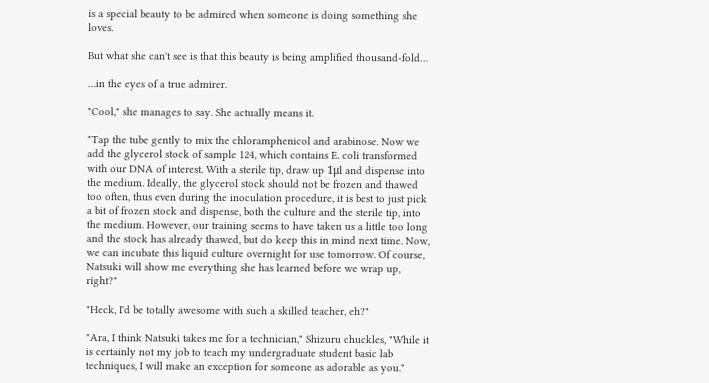is a special beauty to be admired when someone is doing something she loves.

But what she can't see is that this beauty is being amplified thousand-fold…

…in the eyes of a true admirer.

"Cool," she manages to say. She actually means it.

"Tap the tube gently to mix the chloramphenicol and arabinose. Now we add the glycerol stock of sample 124, which contains E. coli transformed with our DNA of interest. With a sterile tip, draw up 1μl and dispense into the medium. Ideally, the glycerol stock should not be frozen and thawed too often, thus even during the inoculation procedure, it is best to just pick a bit of frozen stock and dispense, both the culture and the sterile tip, into the medium. However, our training seems to have taken us a little too long and the stock has already thawed, but do keep this in mind next time. Now, we can incubate this liquid culture overnight for use tomorrow. Of course, Natsuki will show me everything she has learned before we wrap up, right?"

"Heck, I'd be totally awesome with such a skilled teacher, eh?"

"Ara, I think Natsuki takes me for a technician," Shizuru chuckles, "While it is certainly not my job to teach my undergraduate student basic lab techniques, I will make an exception for someone as adorable as you."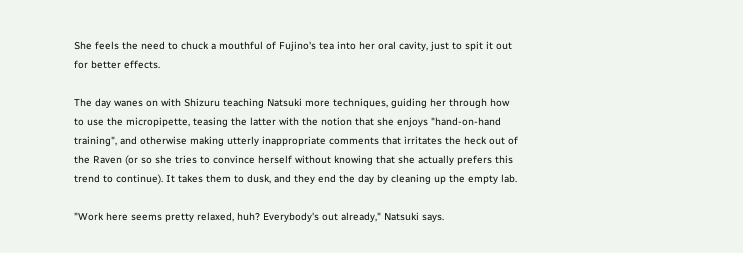She feels the need to chuck a mouthful of Fujino's tea into her oral cavity, just to spit it out for better effects.

The day wanes on with Shizuru teaching Natsuki more techniques, guiding her through how to use the micropipette, teasing the latter with the notion that she enjoys "hand-on-hand training", and otherwise making utterly inappropriate comments that irritates the heck out of the Raven (or so she tries to convince herself without knowing that she actually prefers this trend to continue). It takes them to dusk, and they end the day by cleaning up the empty lab.

"Work here seems pretty relaxed, huh? Everybody's out already," Natsuki says.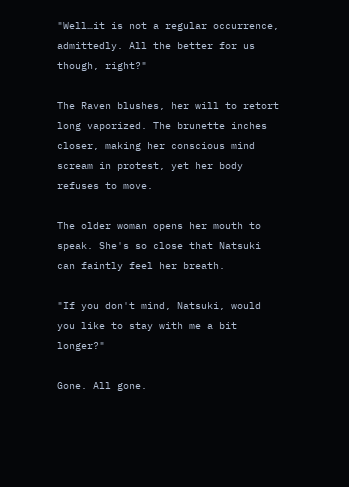"Well…it is not a regular occurrence, admittedly. All the better for us though, right?"

The Raven blushes, her will to retort long vaporized. The brunette inches closer, making her conscious mind scream in protest, yet her body refuses to move.

The older woman opens her mouth to speak. She's so close that Natsuki can faintly feel her breath.

"If you don't mind, Natsuki, would you like to stay with me a bit longer?"

Gone. All gone.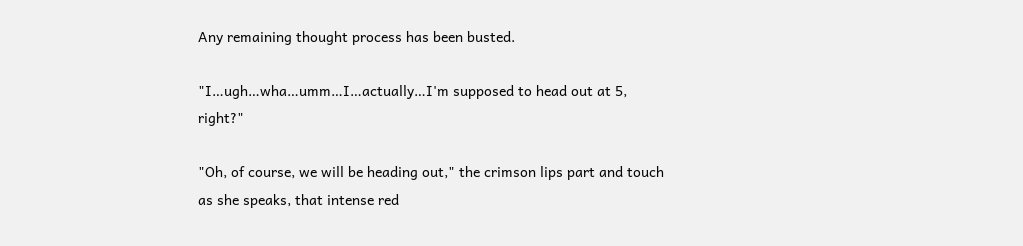Any remaining thought process has been busted.

"I…ugh…wha…umm…I…actually…I'm supposed to head out at 5, right?"

"Oh, of course, we will be heading out," the crimson lips part and touch as she speaks, that intense red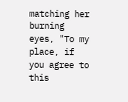matching her burning eyes, "To my place, if you agree to this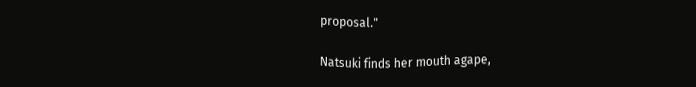proposal."

Natsuki finds her mouth agape,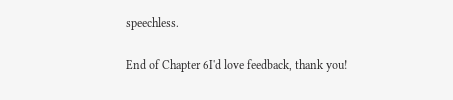speechless.

End of Chapter 6I'd love feedback, thank you!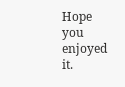Hope you enjoyed it.